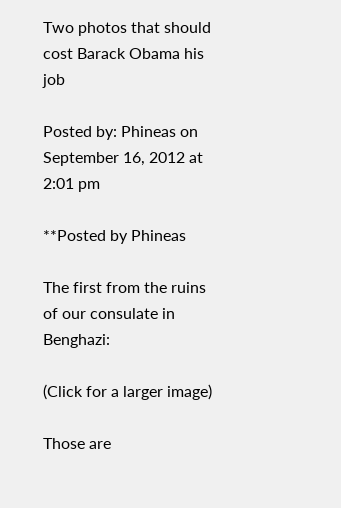Two photos that should cost Barack Obama his job

Posted by: Phineas on September 16, 2012 at 2:01 pm

**Posted by Phineas

The first from the ruins of our consulate in Benghazi:

(Click for a larger image)

Those are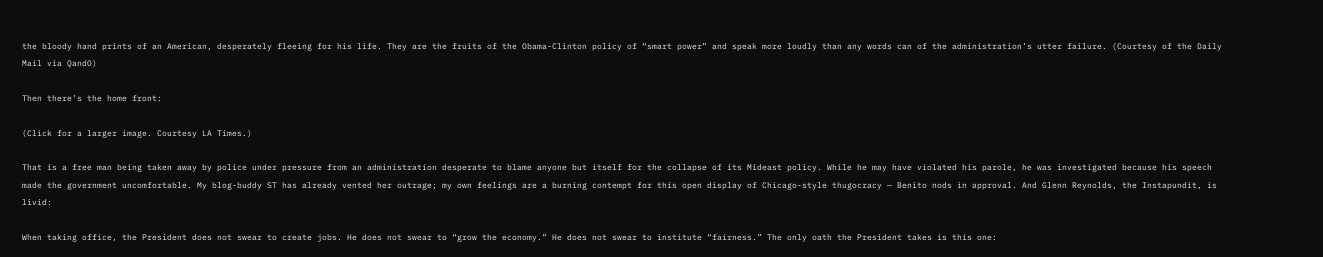the bloody hand prints of an American, desperately fleeing for his life. They are the fruits of the Obama-Clinton policy of “smart power” and speak more loudly than any words can of the administration’s utter failure. (Courtesy of the Daily Mail via QandO)

Then there’s the home front:

(Click for a larger image. Courtesy LA Times.)

That is a free man being taken away by police under pressure from an administration desperate to blame anyone but itself for the collapse of its Mideast policy. While he may have violated his parole, he was investigated because his speech made the government uncomfortable. My blog-buddy ST has already vented her outrage; my own feelings are a burning contempt for this open display of Chicago-style thugocracy — Benito nods in approval. And Glenn Reynolds, the Instapundit, is livid:

When taking office, the President does not swear to create jobs. He does not swear to “grow the economy.” He does not swear to institute “fairness.” The only oath the President takes is this one: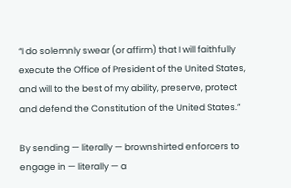“I do solemnly swear (or affirm) that I will faithfully execute the Office of President of the United States, and will to the best of my ability, preserve, protect and defend the Constitution of the United States.”

By sending — literally — brownshirted enforcers to engage in — literally — a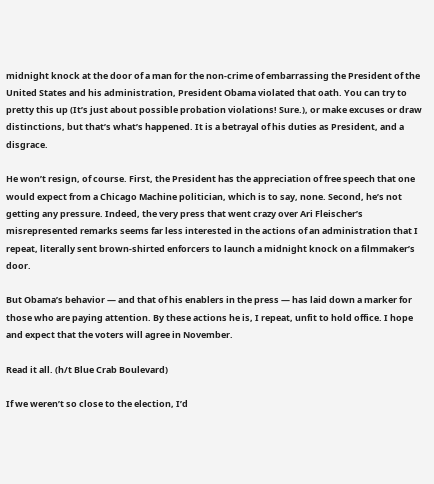midnight knock at the door of a man for the non-crime of embarrassing the President of the United States and his administration, President Obama violated that oath. You can try to pretty this up (It’s just about possible probation violations! Sure.), or make excuses or draw distinctions, but that’s what’s happened. It is a betrayal of his duties as President, and a disgrace.

He won’t resign, of course. First, the President has the appreciation of free speech that one would expect from a Chicago Machine politician, which is to say, none. Second, he’s not getting any pressure. Indeed, the very press that went crazy over Ari Fleischer’s misrepresented remarks seems far less interested in the actions of an administration that I repeat, literally sent brown-shirted enforcers to launch a midnight knock on a filmmaker’s door.

But Obama’s behavior — and that of his enablers in the press — has laid down a marker for those who are paying attention. By these actions he is, I repeat, unfit to hold office. I hope and expect that the voters will agree in November.

Read it all. (h/t Blue Crab Boulevard)

If we weren’t so close to the election, I’d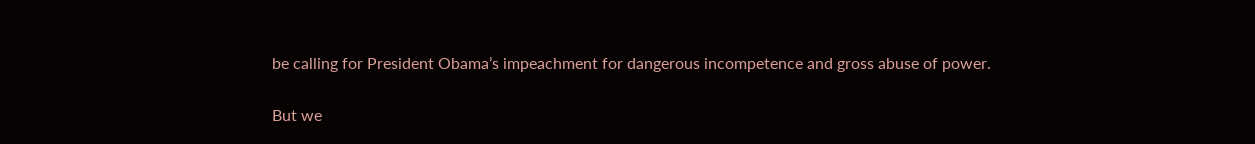be calling for President Obama’s impeachment for dangerous incompetence and gross abuse of power.

But we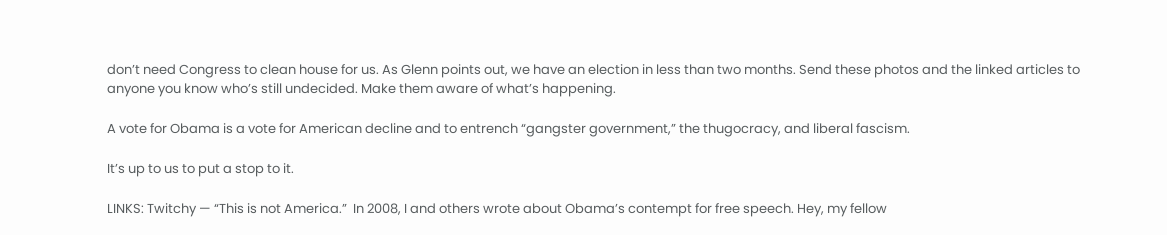don’t need Congress to clean house for us. As Glenn points out, we have an election in less than two months. Send these photos and the linked articles to anyone you know who’s still undecided. Make them aware of what’s happening.

A vote for Obama is a vote for American decline and to entrench “gangster government,” the thugocracy, and liberal fascism.

It’s up to us to put a stop to it.

LINKS: Twitchy — “This is not America.”  In 2008, I and others wrote about Obama’s contempt for free speech. Hey, my fellow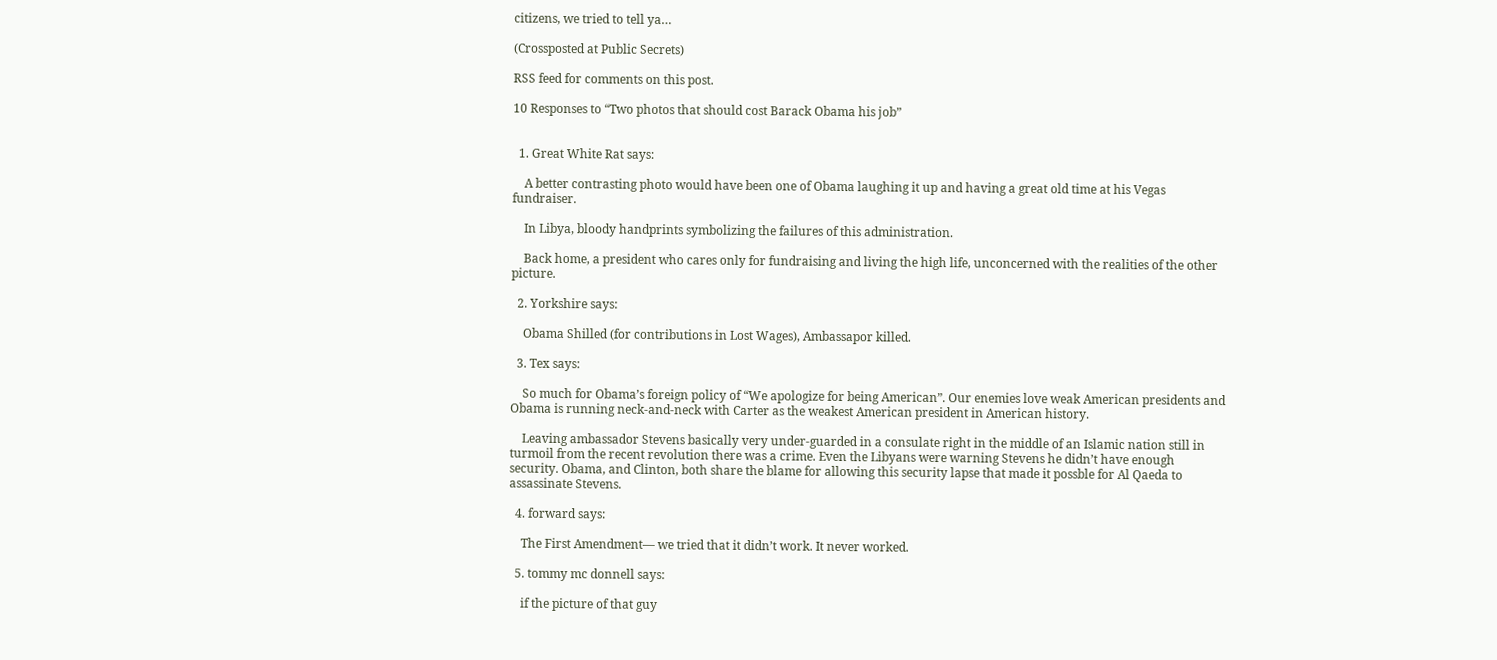citizens, we tried to tell ya…

(Crossposted at Public Secrets)

RSS feed for comments on this post.

10 Responses to “Two photos that should cost Barack Obama his job”


  1. Great White Rat says:

    A better contrasting photo would have been one of Obama laughing it up and having a great old time at his Vegas fundraiser.

    In Libya, bloody handprints symbolizing the failures of this administration.

    Back home, a president who cares only for fundraising and living the high life, unconcerned with the realities of the other picture.

  2. Yorkshire says:

    Obama Shilled (for contributions in Lost Wages), Ambassapor killed.

  3. Tex says:

    So much for Obama’s foreign policy of “We apologize for being American”. Our enemies love weak American presidents and Obama is running neck-and-neck with Carter as the weakest American president in American history.

    Leaving ambassador Stevens basically very under-guarded in a consulate right in the middle of an Islamic nation still in turmoil from the recent revolution there was a crime. Even the Libyans were warning Stevens he didn’t have enough security. Obama, and Clinton, both share the blame for allowing this security lapse that made it possble for Al Qaeda to assassinate Stevens.

  4. forward says:

    The First Amendment— we tried that it didn’t work. It never worked.

  5. tommy mc donnell says:

    if the picture of that guy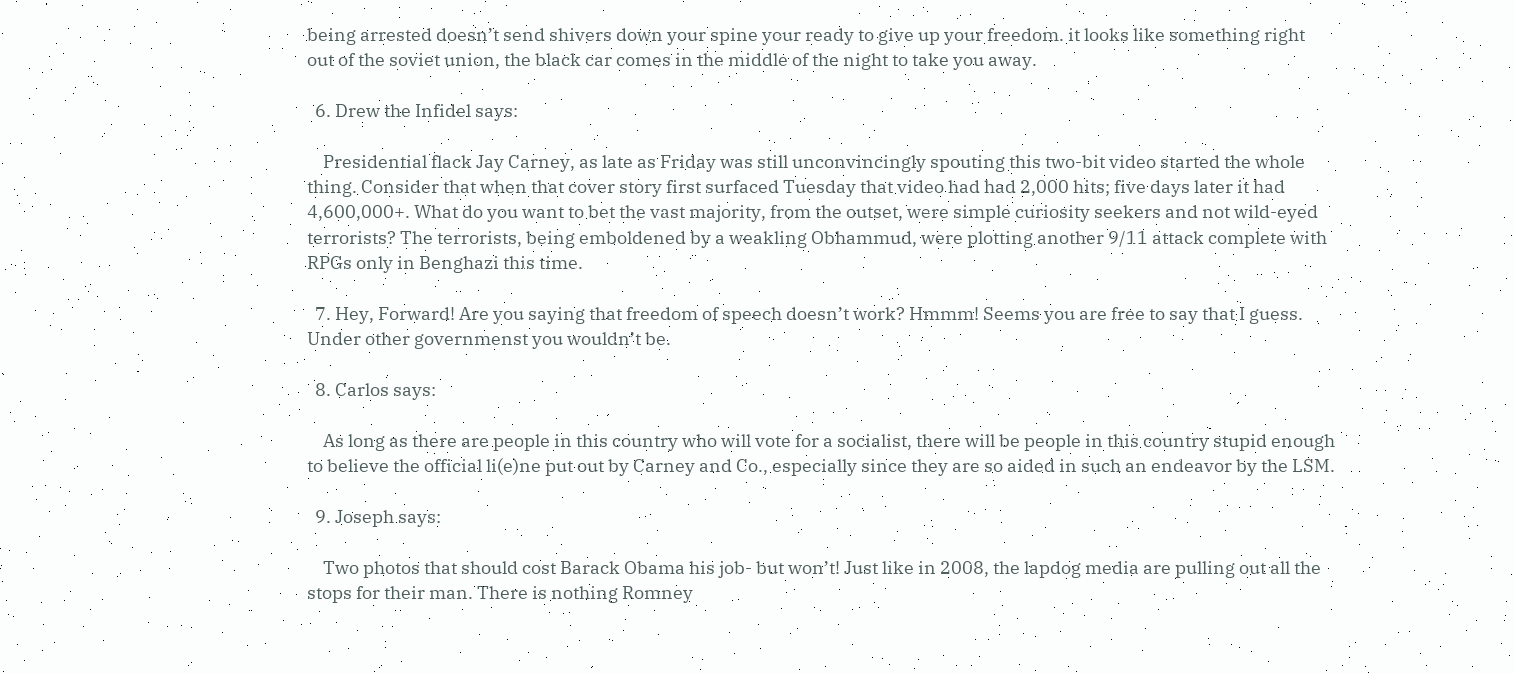being arrested doesn’t send shivers down your spine your ready to give up your freedom. it looks like something right out of the soviet union, the black car comes in the middle of the night to take you away.

  6. Drew the Infidel says:

    Presidential flack Jay Carney, as late as Friday was still unconvincingly spouting this two-bit video started the whole thing. Consider that when that cover story first surfaced Tuesday that video had had 2,000 hits; five days later it had 4,600,000+. What do you want to bet the vast majority, from the outset, were simple curiosity seekers and not wild-eyed terrorists? The terrorists, being emboldened by a weakling Obhammud, were plotting another 9/11 attack complete with RPGs only in Benghazi this time.

  7. Hey, Forward! Are you saying that freedom of speech doesn’t work? Hmmm! Seems you are free to say that I guess. Under other governmenst you wouldn’t be.

  8. Carlos says:

    As long as there are people in this country who will vote for a socialist, there will be people in this country stupid enough to believe the official li(e)ne put out by Carney and Co., especially since they are so aided in such an endeavor by the LSM.

  9. Joseph says:

    Two photos that should cost Barack Obama his job- but won’t! Just like in 2008, the lapdog media are pulling out all the stops for their man. There is nothing Romney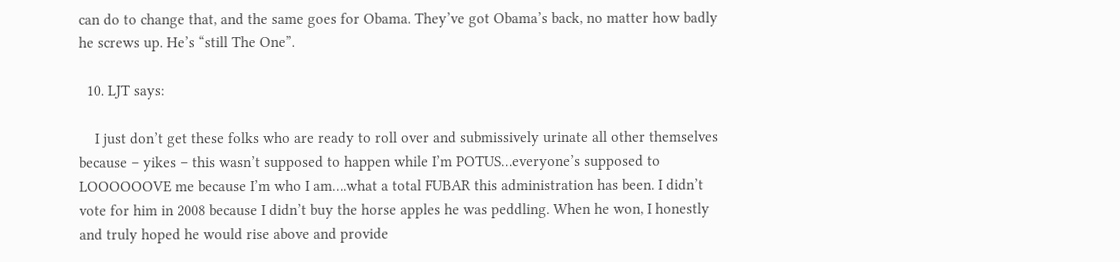can do to change that, and the same goes for Obama. They’ve got Obama’s back, no matter how badly he screws up. He’s “still The One”.

  10. LJT says:

    I just don’t get these folks who are ready to roll over and submissively urinate all other themselves because – yikes – this wasn’t supposed to happen while I’m POTUS…everyone’s supposed to LOOOOOOVE me because I’m who I am….what a total FUBAR this administration has been. I didn’t vote for him in 2008 because I didn’t buy the horse apples he was peddling. When he won, I honestly and truly hoped he would rise above and provide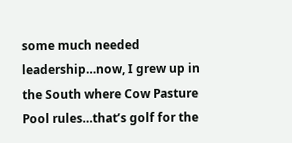some much needed leadership…now, I grew up in the South where Cow Pasture Pool rules…that’s golf for the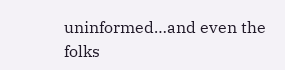uninformed…and even the folks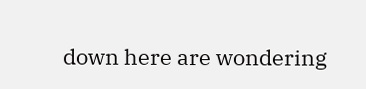down here are wondering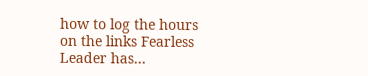how to log the hours on the links Fearless Leader has…